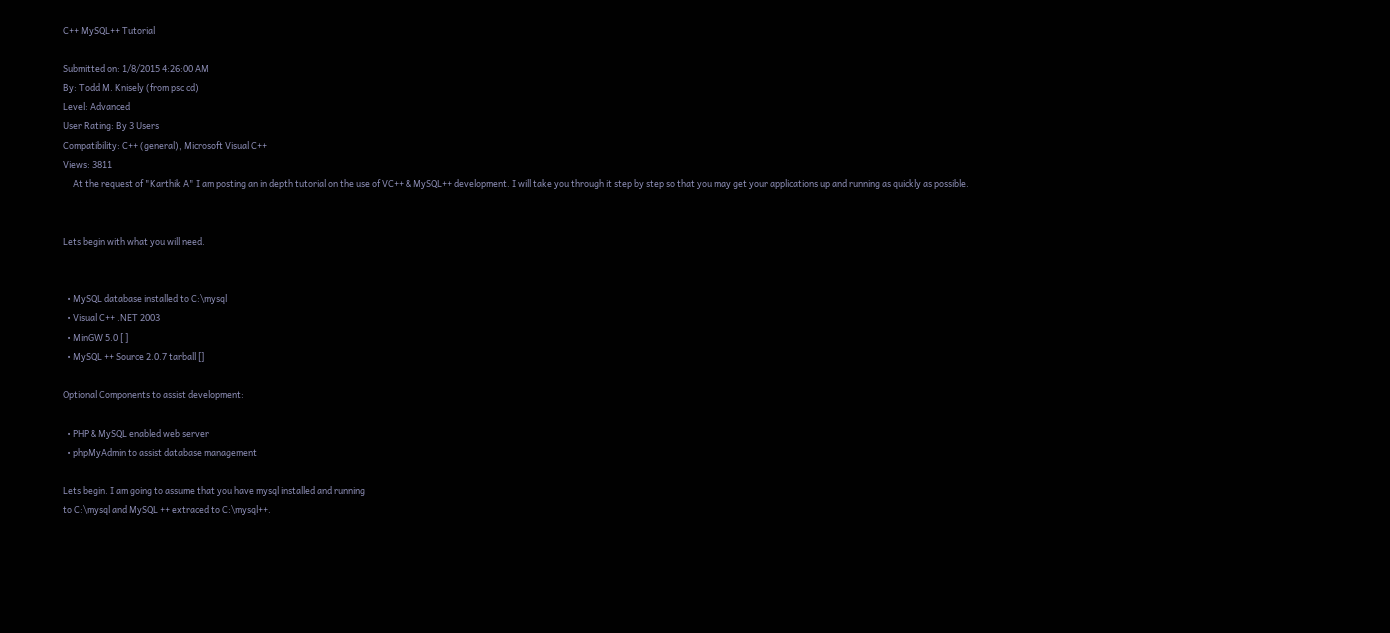C++ MySQL++ Tutorial

Submitted on: 1/8/2015 4:26:00 AM
By: Todd M. Knisely (from psc cd)
Level: Advanced
User Rating: By 3 Users
Compatibility: C++ (general), Microsoft Visual C++
Views: 3811
     At the request of "Karthik A" I am posting an in depth tutorial on the use of VC++ & MySQL++ development. I will take you through it step by step so that you may get your applications up and running as quickly as possible.


Lets begin with what you will need.


  • MySQL database installed to C:\mysql
  • Visual C++ .NET 2003
  • MinGW 5.0 [ ]
  • MySQL ++ Source 2.0.7 tarball []

Optional Components to assist development:

  • PHP & MySQL enabled web server
  • phpMyAdmin to assist database management

Lets begin. I am going to assume that you have mysql installed and running
to C:\mysql and MySQL ++ extraced to C:\mysql++.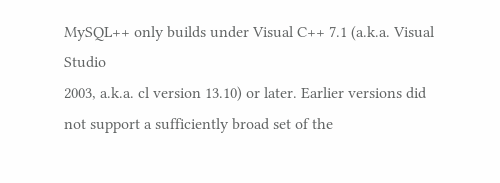MySQL++ only builds under Visual C++ 7.1 (a.k.a. Visual Studio
2003, a.k.a. cl version 13.10) or later. Earlier versions did
not support a sufficiently broad set of the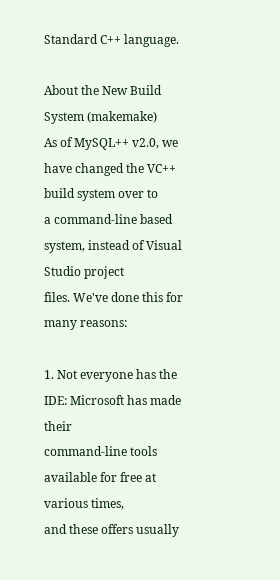Standard C++ language.

About the New Build System (makemake)
As of MySQL++ v2.0, we have changed the VC++ build system over to
a command-line based system, instead of Visual Studio project
files. We've done this for many reasons:

1. Not everyone has the IDE: Microsoft has made their
command-line tools available for free at various times,
and these offers usually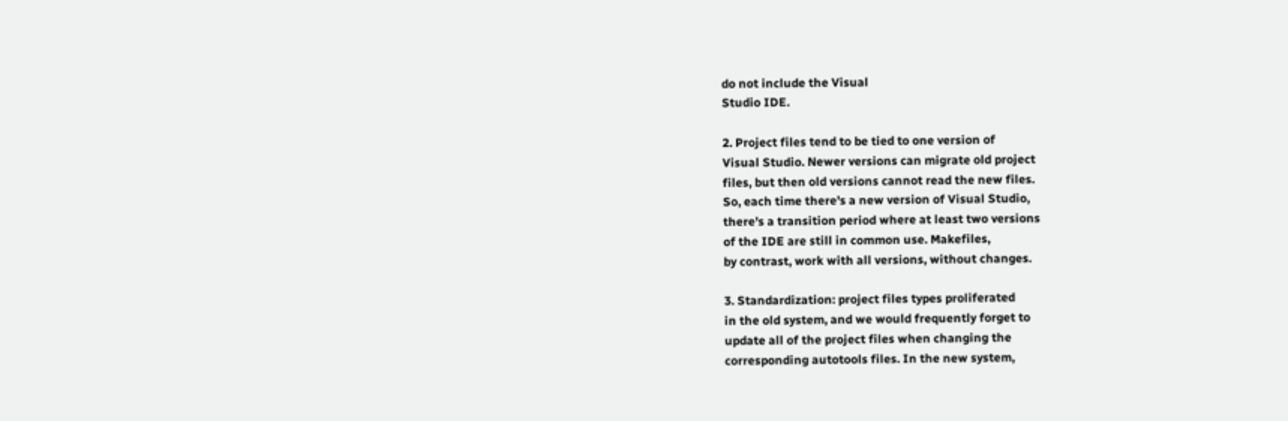do not include the Visual
Studio IDE.

2. Project files tend to be tied to one version of
Visual Studio. Newer versions can migrate old project
files, but then old versions cannot read the new files.
So, each time there's a new version of Visual Studio,
there's a transition period where at least two versions
of the IDE are still in common use. Makefiles,
by contrast, work with all versions, without changes.

3. Standardization: project files types proliferated
in the old system, and we would frequently forget to
update all of the project files when changing the
corresponding autotools files. In the new system,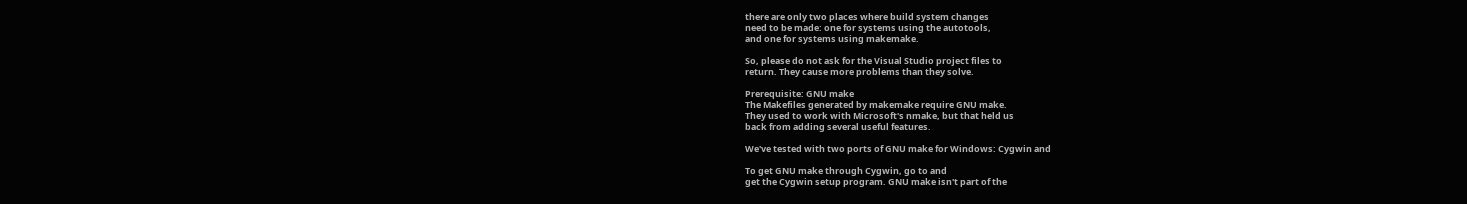there are only two places where build system changes
need to be made: one for systems using the autotools,
and one for systems using makemake.

So, please do not ask for the Visual Studio project files to
return. They cause more problems than they solve.

Prerequisite: GNU make
The Makefiles generated by makemake require GNU make.
They used to work with Microsoft's nmake, but that held us
back from adding several useful features.

We've tested with two ports of GNU make for Windows: Cygwin and

To get GNU make through Cygwin, go to and
get the Cygwin setup program. GNU make isn't part of the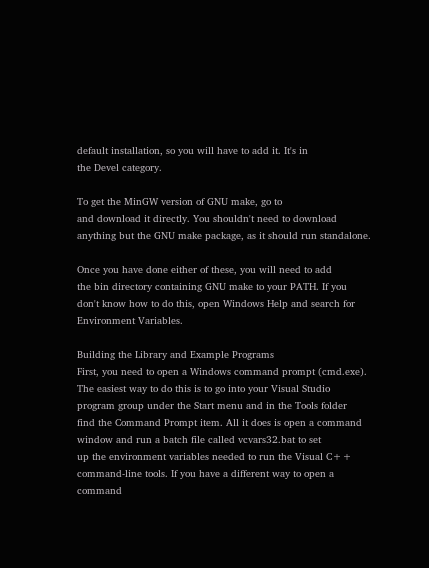default installation, so you will have to add it. It's in
the Devel category.

To get the MinGW version of GNU make, go to
and download it directly. You shouldn't need to download
anything but the GNU make package, as it should run standalone.

Once you have done either of these, you will need to add
the bin directory containing GNU make to your PATH. If you
don't know how to do this, open Windows Help and search for
Environment Variables.

Building the Library and Example Programs
First, you need to open a Windows command prompt (cmd.exe).
The easiest way to do this is to go into your Visual Studio
program group under the Start menu and in the Tools folder
find the Command Prompt item. All it does is open a command
window and run a batch file called vcvars32.bat to set
up the environment variables needed to run the Visual C++
command-line tools. If you have a different way to open a
command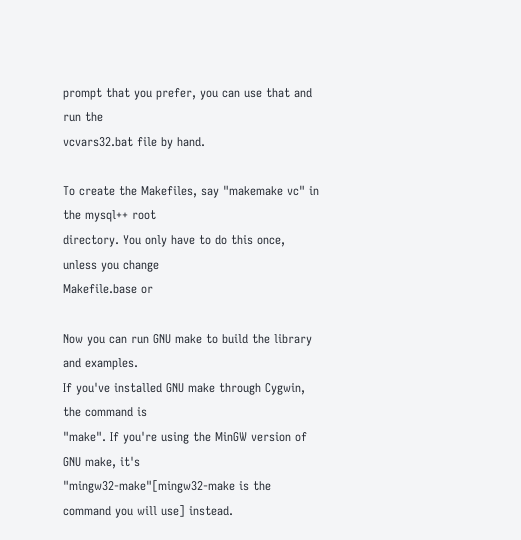prompt that you prefer, you can use that and run the
vcvars32.bat file by hand.

To create the Makefiles, say "makemake vc" in the mysql++ root
directory. You only have to do this once, unless you change
Makefile.base or

Now you can run GNU make to build the library and examples.
If you've installed GNU make through Cygwin, the command is
"make". If you're using the MinGW version of GNU make, it's
"mingw32-make"[mingw32-make is the command you will use] instead.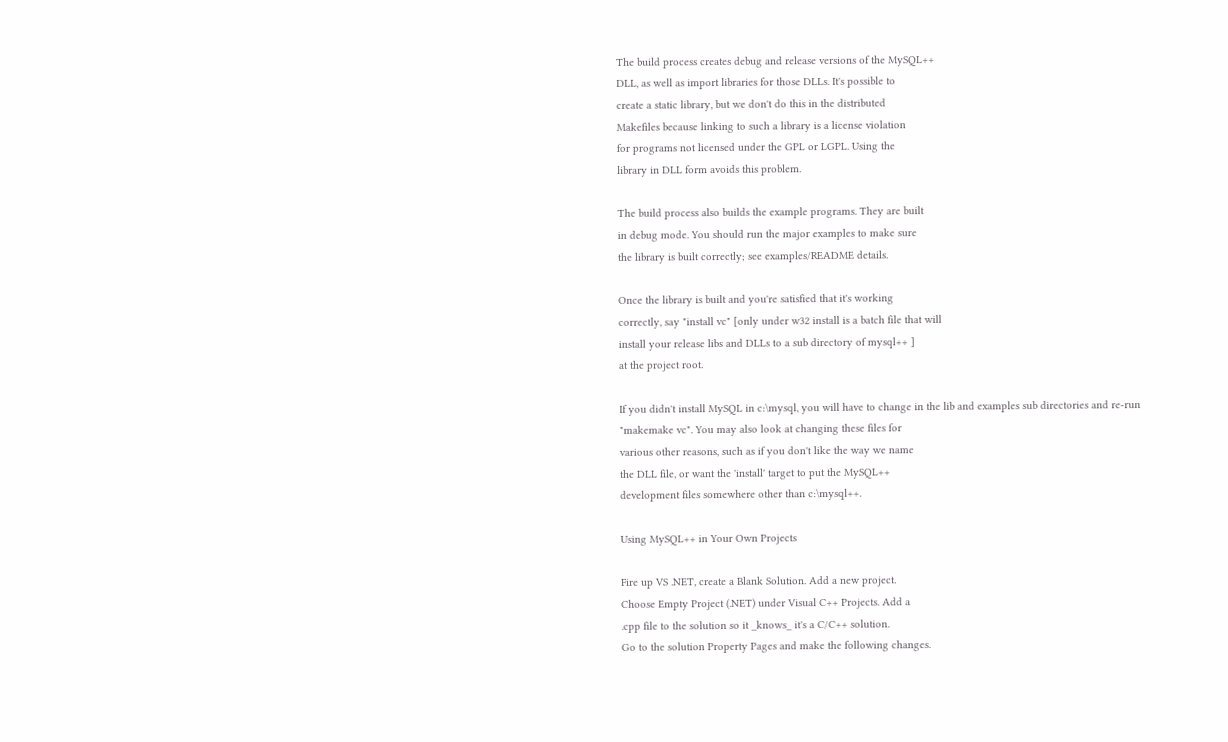The build process creates debug and release versions of the MySQL++
DLL, as well as import libraries for those DLLs. It's possible to
create a static library, but we don't do this in the distributed
Makefiles because linking to such a library is a license violation
for programs not licensed under the GPL or LGPL. Using the
library in DLL form avoids this problem.

The build process also builds the example programs. They are built
in debug mode. You should run the major examples to make sure
the library is built correctly; see examples/README details.

Once the library is built and you're satisfied that it's working
correctly, say "install vc" [only under w32 install is a batch file that will
install your release libs and DLLs to a sub directory of mysql++ ]
at the project root.

If you didn't install MySQL in c:\mysql, you will have to change in the lib and examples sub directories and re-run
"makemake vc". You may also look at changing these files for
various other reasons, such as if you don't like the way we name
the DLL file, or want the 'install' target to put the MySQL++
development files somewhere other than c:\mysql++.

Using MySQL++ in Your Own Projects

Fire up VS .NET, create a Blank Solution. Add a new project.
Choose Empty Project (.NET) under Visual C++ Projects. Add a
.cpp file to the solution so it _knows_ it's a C/C++ solution.
Go to the solution Property Pages and make the following changes.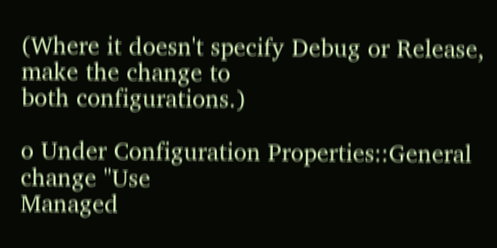(Where it doesn't specify Debug or Release, make the change to
both configurations.)

o Under Configuration Properties::General change "Use
Managed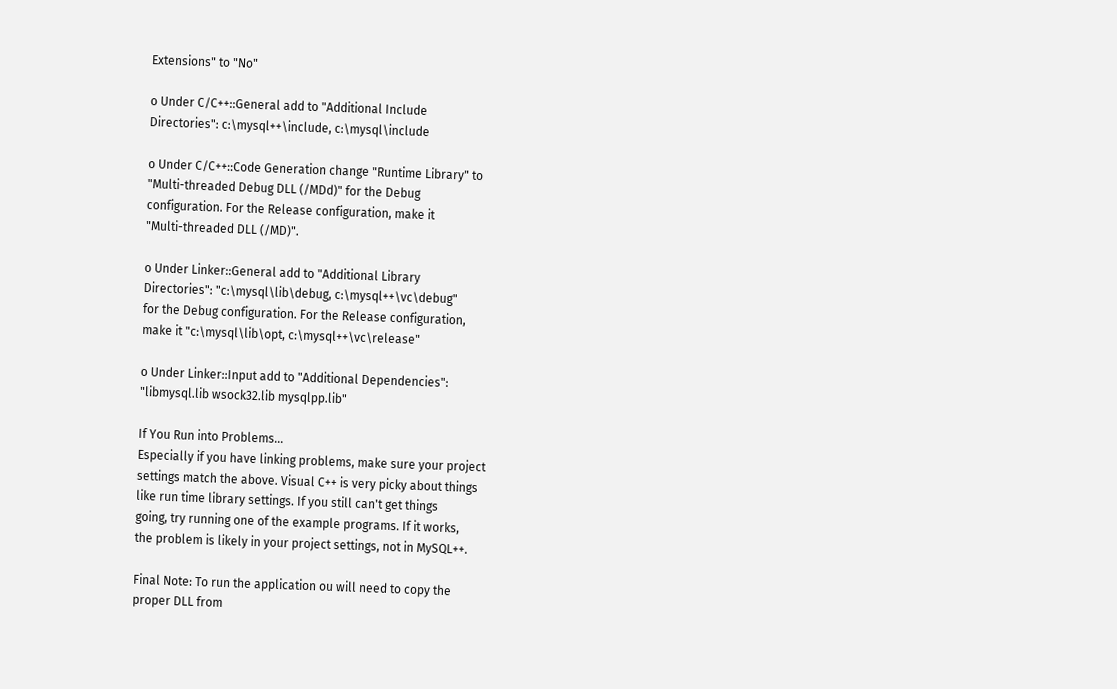Extensions" to "No"

o Under C/C++::General add to "Additional Include
Directories": c:\mysql++\include, c:\mysql\include

o Under C/C++::Code Generation change "Runtime Library" to
"Multi-threaded Debug DLL (/MDd)" for the Debug
configuration. For the Release configuration, make it
"Multi-threaded DLL (/MD)".

o Under Linker::General add to "Additional Library
Directories": "c:\mysql\lib\debug, c:\mysql++\vc\debug"
for the Debug configuration. For the Release configuration,
make it "c:\mysql\lib\opt, c:\mysql++\vc\release"

o Under Linker::Input add to "Additional Dependencies":
"libmysql.lib wsock32.lib mysqlpp.lib"

If You Run into Problems...
Especially if you have linking problems, make sure your project
settings match the above. Visual C++ is very picky about things
like run time library settings. If you still can't get things
going, try running one of the example programs. If it works,
the problem is likely in your project settings, not in MySQL++.

Final Note: To run the application ou will need to copy the
proper DLL from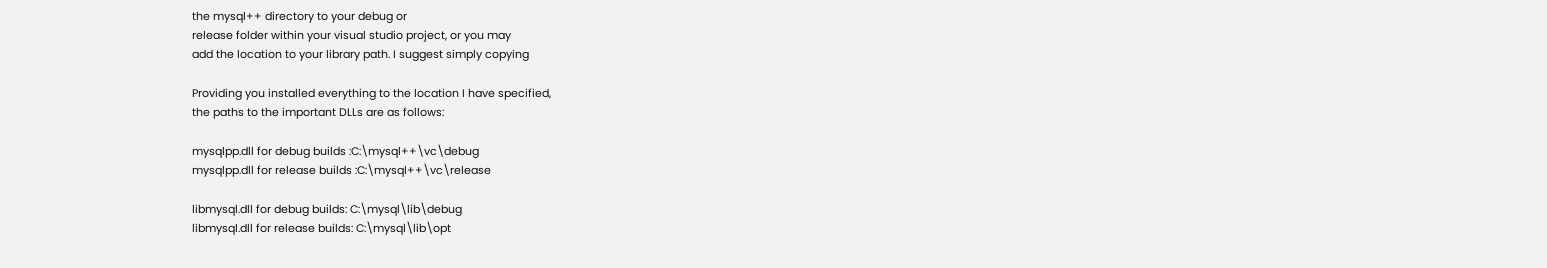the mysql++ directory to your debug or
release folder within your visual studio project, or you may
add the location to your library path. I suggest simply copying

Providing you installed everything to the location I have specified,
the paths to the important DLLs are as follows:

mysqlpp.dll for debug builds :C:\mysql++\vc\debug
mysqlpp.dll for release builds :C:\mysql++\vc\release

libmysql.dll for debug builds: C:\mysql\lib\debug
libmysql.dll for release builds: C:\mysql\lib\opt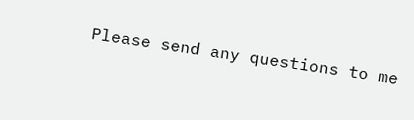Please send any questions to me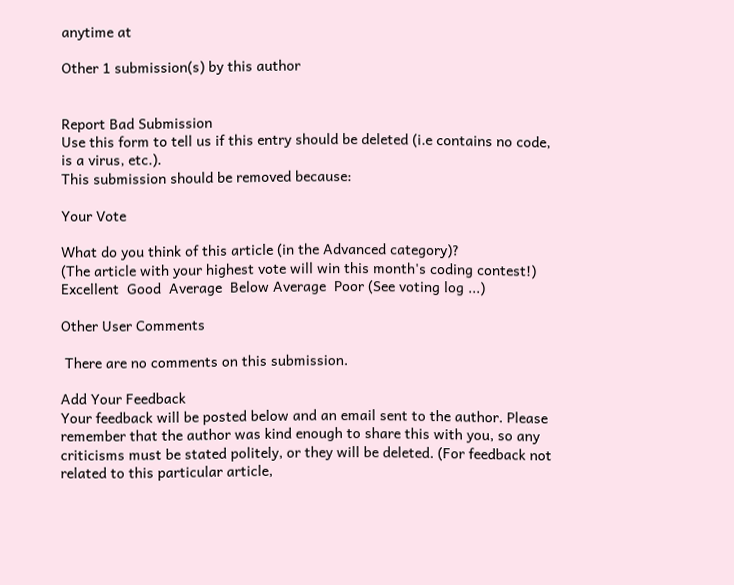anytime at

Other 1 submission(s) by this author


Report Bad Submission
Use this form to tell us if this entry should be deleted (i.e contains no code, is a virus, etc.).
This submission should be removed because:

Your Vote

What do you think of this article (in the Advanced category)?
(The article with your highest vote will win this month's coding contest!)
Excellent  Good  Average  Below Average  Poor (See voting log ...)

Other User Comments

 There are no comments on this submission.

Add Your Feedback
Your feedback will be posted below and an email sent to the author. Please remember that the author was kind enough to share this with you, so any criticisms must be stated politely, or they will be deleted. (For feedback not related to this particular article,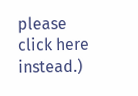please click here instead.)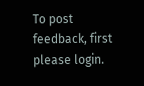To post feedback, first please login.